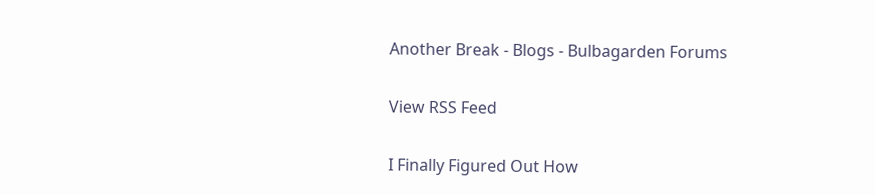Another Break - Blogs - Bulbagarden Forums

View RSS Feed

I Finally Figured Out How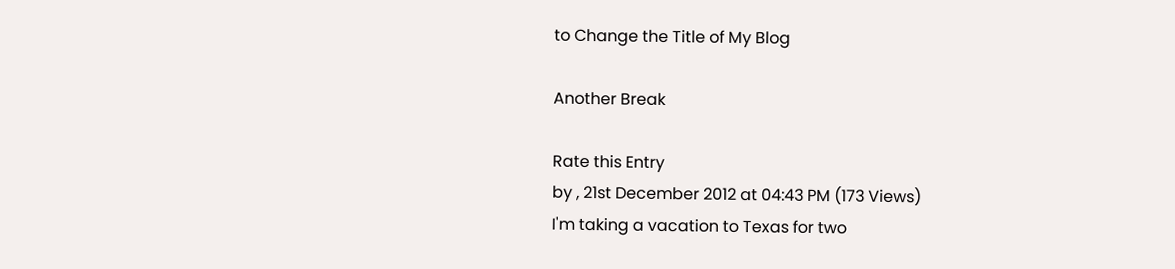to Change the Title of My Blog

Another Break

Rate this Entry
by , 21st December 2012 at 04:43 PM (173 Views)
I'm taking a vacation to Texas for two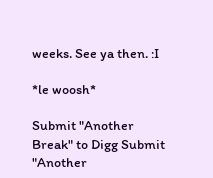weeks. See ya then. :I

*le woosh*

Submit "Another Break" to Digg Submit "Another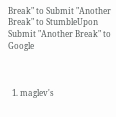Break" to Submit "Another Break" to StumbleUpon Submit "Another Break" to Google



  1. maglev's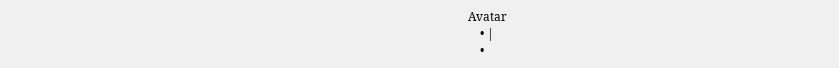Avatar
    • |
    •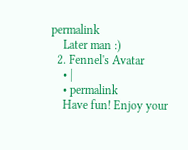permalink
    Later man :)
  2. Fennel's Avatar
    • |
    • permalink
    Have fun! Enjoy your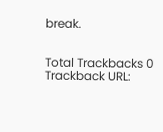break.


Total Trackbacks 0
Trackback URL: